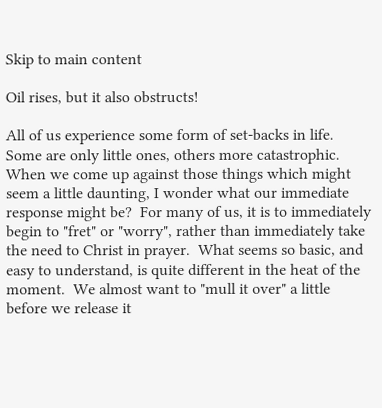Skip to main content

Oil rises, but it also obstructs!

All of us experience some form of set-backs in life.  Some are only little ones, others more catastrophic.  When we come up against those things which might seem a little daunting, I wonder what our immediate response might be?  For many of us, it is to immediately begin to "fret" or "worry", rather than immediately take the need to Christ in prayer.  What seems so basic, and easy to understand, is quite different in the heat of the moment.  We almost want to "mull it over" a little before we release it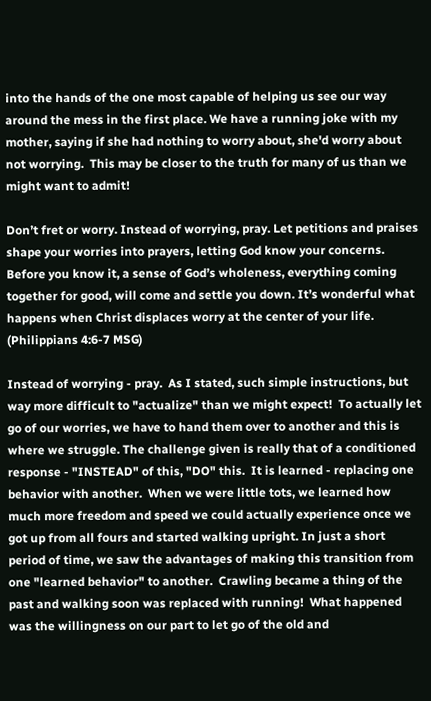into the hands of the one most capable of helping us see our way around the mess in the first place. We have a running joke with my mother, saying if she had nothing to worry about, she'd worry about not worrying.  This may be closer to the truth for many of us than we might want to admit!

Don’t fret or worry. Instead of worrying, pray. Let petitions and praises shape your worries into prayers, letting God know your concerns. Before you know it, a sense of God’s wholeness, everything coming together for good, will come and settle you down. It’s wonderful what happens when Christ displaces worry at the center of your life. (Philippians 4:6-7 MSG)

Instead of worrying - pray.  As I stated, such simple instructions, but way more difficult to "actualize" than we might expect!  To actually let go of our worries, we have to hand them over to another and this is where we struggle. The challenge given is really that of a conditioned response - "INSTEAD" of this, "DO" this.  It is learned - replacing one behavior with another.  When we were little tots, we learned how much more freedom and speed we could actually experience once we got up from all fours and started walking upright. In just a short period of time, we saw the advantages of making this transition from one "learned behavior" to another.  Crawling became a thing of the past and walking soon was replaced with running!  What happened was the willingness on our part to let go of the old and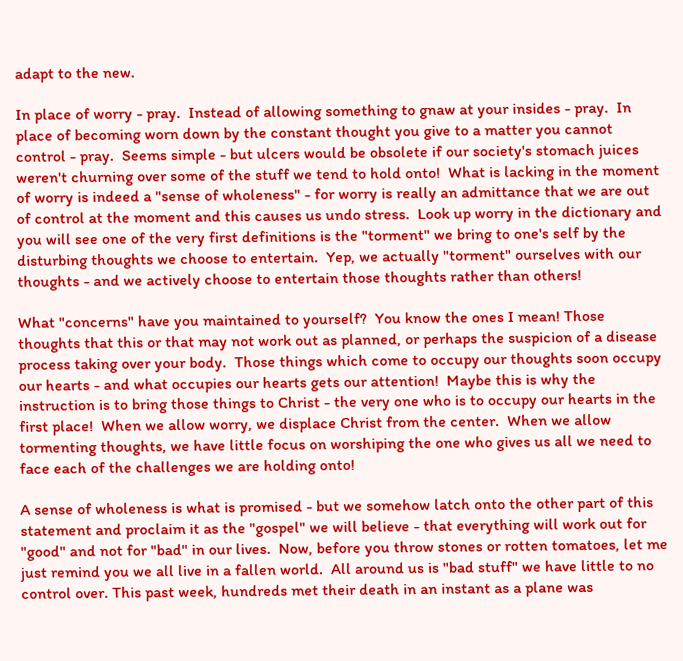adapt to the new.

In place of worry - pray.  Instead of allowing something to gnaw at your insides - pray.  In place of becoming worn down by the constant thought you give to a matter you cannot control - pray.  Seems simple - but ulcers would be obsolete if our society's stomach juices weren't churning over some of the stuff we tend to hold onto!  What is lacking in the moment of worry is indeed a "sense of wholeness" - for worry is really an admittance that we are out of control at the moment and this causes us undo stress.  Look up worry in the dictionary and you will see one of the very first definitions is the "torment" we bring to one's self by the disturbing thoughts we choose to entertain.  Yep, we actually "torment" ourselves with our thoughts - and we actively choose to entertain those thoughts rather than others!

What "concerns" have you maintained to yourself?  You know the ones I mean! Those thoughts that this or that may not work out as planned, or perhaps the suspicion of a disease process taking over your body.  Those things which come to occupy our thoughts soon occupy our hearts - and what occupies our hearts gets our attention!  Maybe this is why the instruction is to bring those things to Christ - the very one who is to occupy our hearts in the first place!  When we allow worry, we displace Christ from the center.  When we allow tormenting thoughts, we have little focus on worshiping the one who gives us all we need to face each of the challenges we are holding onto!

A sense of wholeness is what is promised - but we somehow latch onto the other part of this statement and proclaim it as the "gospel" we will believe - that everything will work out for "good" and not for "bad" in our lives.  Now, before you throw stones or rotten tomatoes, let me just remind you we all live in a fallen world.  All around us is "bad stuff" we have little to no control over. This past week, hundreds met their death in an instant as a plane was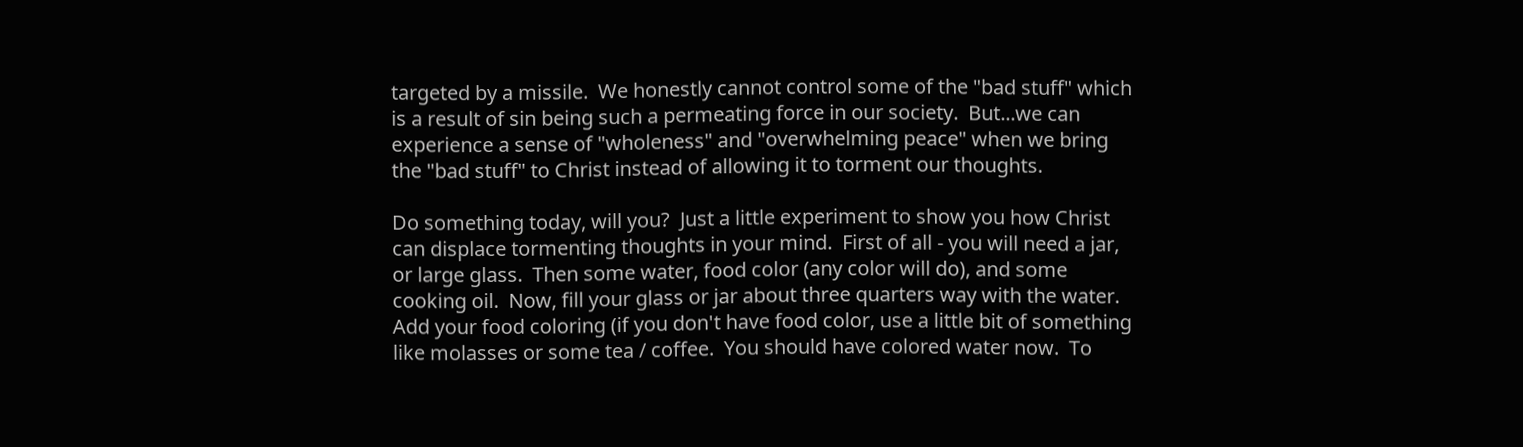targeted by a missile.  We honestly cannot control some of the "bad stuff" which is a result of sin being such a permeating force in our society.  But...we can experience a sense of "wholeness" and "overwhelming peace" when we bring the "bad stuff" to Christ instead of allowing it to torment our thoughts.

Do something today, will you?  Just a little experiment to show you how Christ can displace tormenting thoughts in your mind.  First of all - you will need a jar, or large glass.  Then some water, food color (any color will do), and some cooking oil.  Now, fill your glass or jar about three quarters way with the water.  Add your food coloring (if you don't have food color, use a little bit of something like molasses or some tea / coffee.  You should have colored water now.  To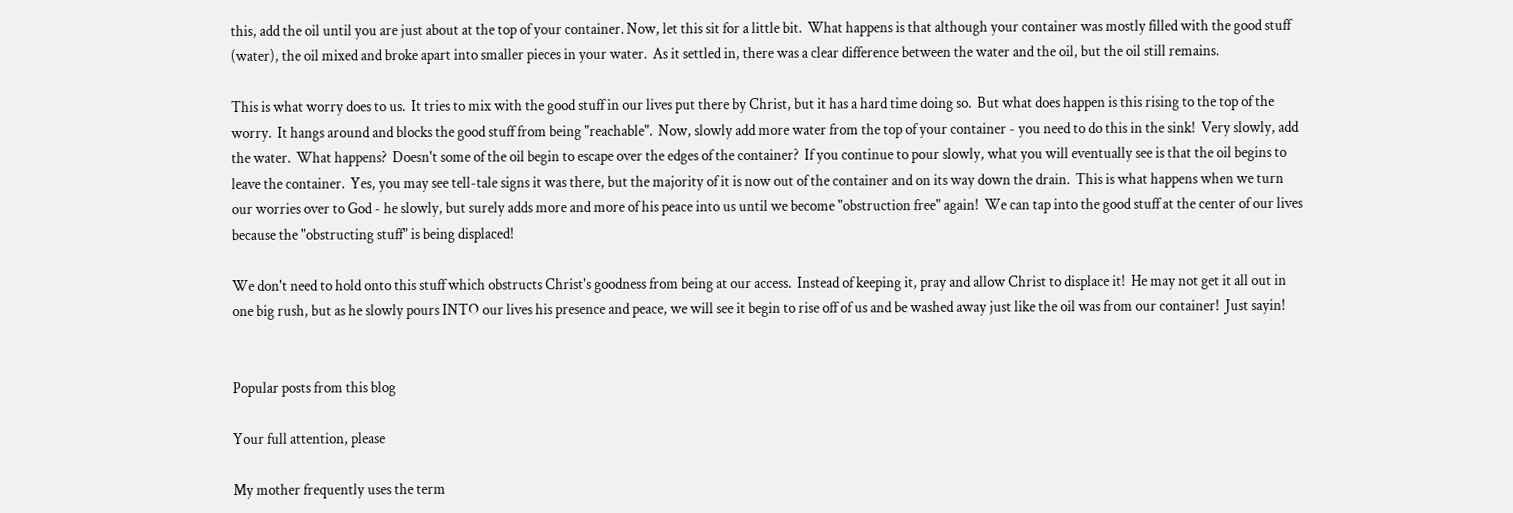this, add the oil until you are just about at the top of your container. Now, let this sit for a little bit.  What happens is that although your container was mostly filled with the good stuff (water), the oil mixed and broke apart into smaller pieces in your water.  As it settled in, there was a clear difference between the water and the oil, but the oil still remains.

This is what worry does to us.  It tries to mix with the good stuff in our lives put there by Christ, but it has a hard time doing so.  But what does happen is this rising to the top of the worry.  It hangs around and blocks the good stuff from being "reachable".  Now, slowly add more water from the top of your container - you need to do this in the sink!  Very slowly, add the water.  What happens?  Doesn't some of the oil begin to escape over the edges of the container?  If you continue to pour slowly, what you will eventually see is that the oil begins to leave the container.  Yes, you may see tell-tale signs it was there, but the majority of it is now out of the container and on its way down the drain.  This is what happens when we turn our worries over to God - he slowly, but surely adds more and more of his peace into us until we become "obstruction free" again!  We can tap into the good stuff at the center of our lives because the "obstructing stuff" is being displaced!

We don't need to hold onto this stuff which obstructs Christ's goodness from being at our access.  Instead of keeping it, pray and allow Christ to displace it!  He may not get it all out in one big rush, but as he slowly pours INTO our lives his presence and peace, we will see it begin to rise off of us and be washed away just like the oil was from our container!  Just sayin!


Popular posts from this blog

Your full attention, please

My mother frequently uses the term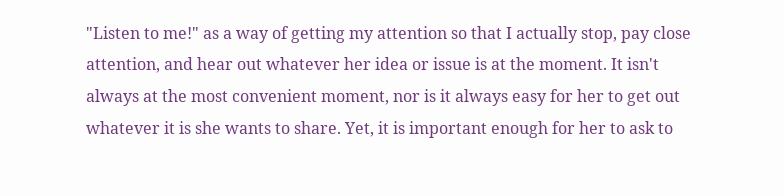"Listen to me!" as a way of getting my attention so that I actually stop, pay close attention, and hear out whatever her idea or issue is at the moment. It isn't always at the most convenient moment, nor is it always easy for her to get out whatever it is she wants to share. Yet, it is important enough for her to ask to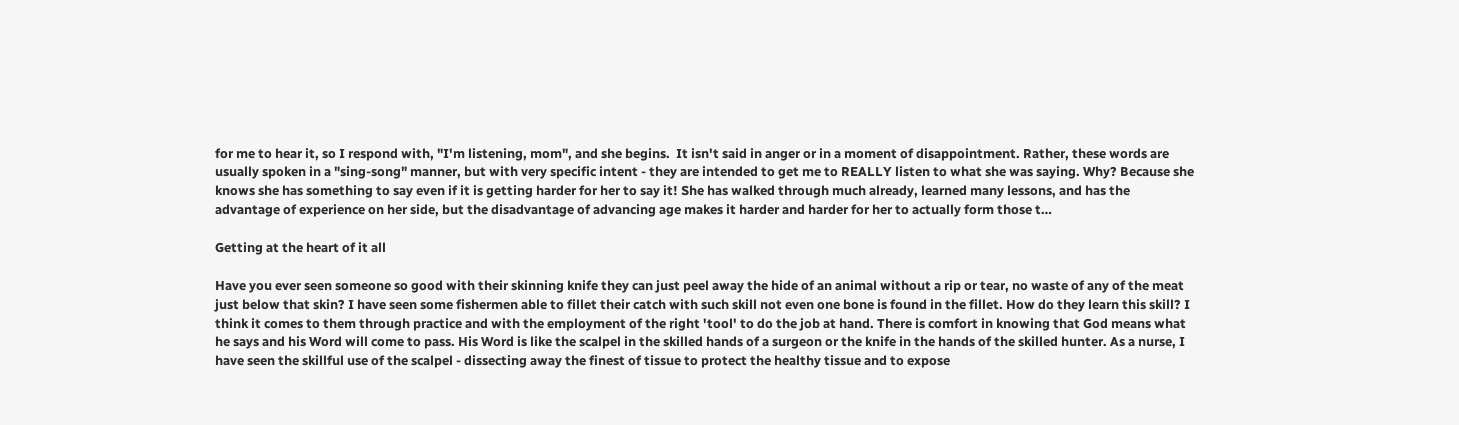for me to hear it, so I respond with, "I'm listening, mom", and she begins.  It isn't said in anger or in a moment of disappointment. Rather, these words are usually spoken in a "sing-song" manner, but with very specific intent - they are intended to get me to REALLY listen to what she was saying. Why? Because she knows she has something to say even if it is getting harder for her to say it! She has walked through much already, learned many lessons, and has the advantage of experience on her side, but the disadvantage of advancing age makes it harder and harder for her to actually form those t…

Getting at the heart of it all

Have you ever seen someone so good with their skinning knife they can just peel away the hide of an animal without a rip or tear, no waste of any of the meat just below that skin? I have seen some fishermen able to fillet their catch with such skill not even one bone is found in the fillet. How do they learn this skill? I think it comes to them through practice and with the employment of the right 'tool' to do the job at hand. There is comfort in knowing that God means what he says and his Word will come to pass. His Word is like the scalpel in the skilled hands of a surgeon or the knife in the hands of the skilled hunter. As a nurse, I have seen the skillful use of the scalpel - dissecting away the finest of tissue to protect the healthy tissue and to expose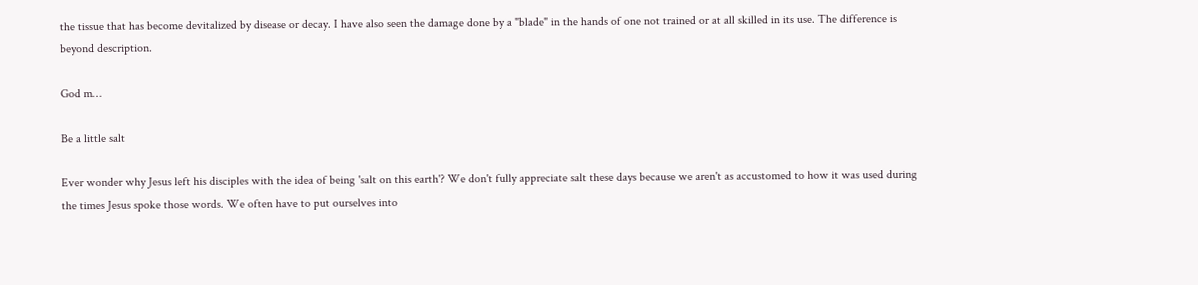the tissue that has become devitalized by disease or decay. I have also seen the damage done by a "blade" in the hands of one not trained or at all skilled in its use. The difference is beyond description.

God m…

Be a little salt

Ever wonder why Jesus left his disciples with the idea of being 'salt on this earth'? We don't fully appreciate salt these days because we aren't as accustomed to how it was used during the times Jesus spoke those words. We often have to put ourselves into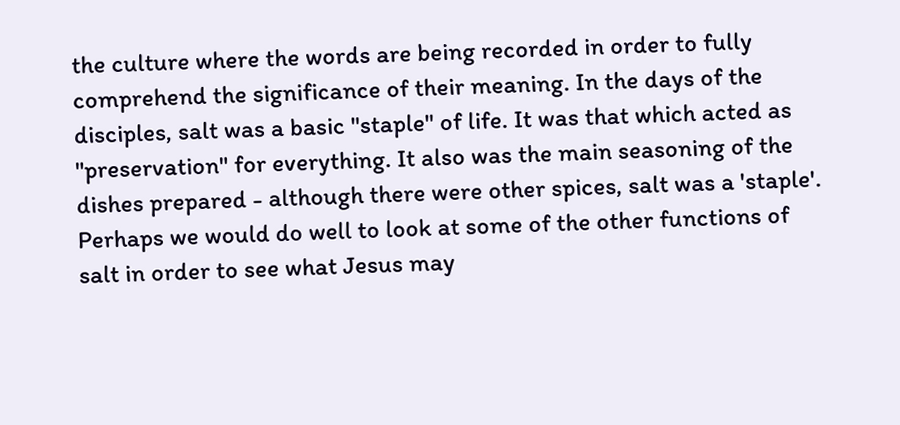the culture where the words are being recorded in order to fully comprehend the significance of their meaning. In the days of the disciples, salt was a basic "staple" of life. It was that which acted as "preservation" for everything. It also was the main seasoning of the dishes prepared - although there were other spices, salt was a 'staple'. Perhaps we would do well to look at some of the other functions of salt in order to see what Jesus may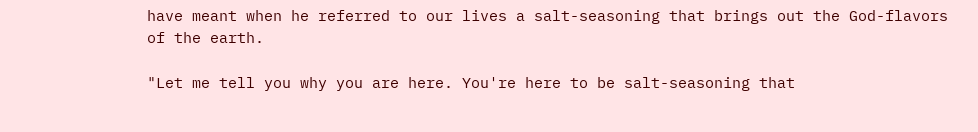have meant when he referred to our lives a salt-seasoning that brings out the God-flavors of the earth.

"Let me tell you why you are here. You're here to be salt-seasoning that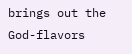brings out the God-flavors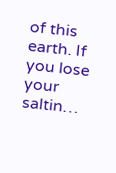of this earth. If you lose your saltin…